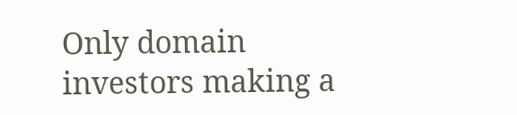Only domain investors making a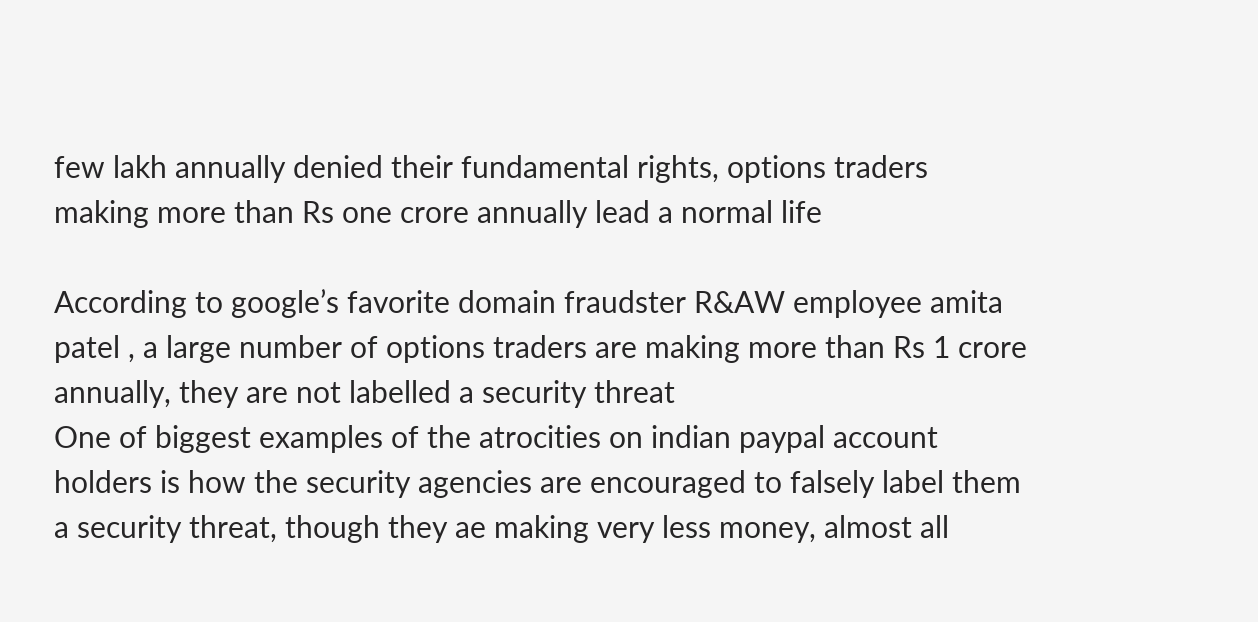few lakh annually denied their fundamental rights, options traders making more than Rs one crore annually lead a normal life

According to google’s favorite domain fraudster R&AW employee amita patel , a large number of options traders are making more than Rs 1 crore annually, they are not labelled a security threat
One of biggest examples of the atrocities on indian paypal account holders is how the security agencies are encouraged to falsely label them a security threat, though they ae making very less money, almost all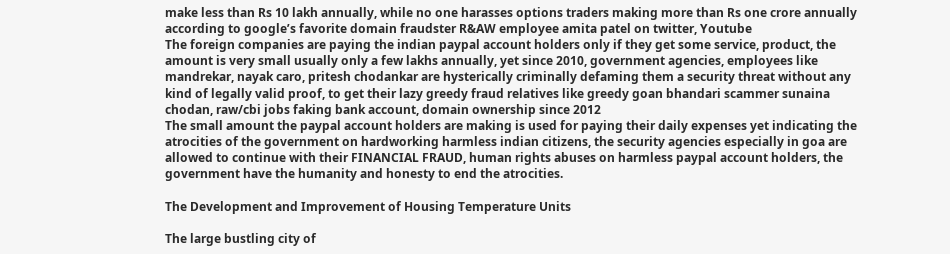make less than Rs 10 lakh annually, while no one harasses options traders making more than Rs one crore annually according to google’s favorite domain fraudster R&AW employee amita patel on twitter, Youtube
The foreign companies are paying the indian paypal account holders only if they get some service, product, the amount is very small usually only a few lakhs annually, yet since 2010, government agencies, employees like mandrekar, nayak caro, pritesh chodankar are hysterically criminally defaming them a security threat without any kind of legally valid proof, to get their lazy greedy fraud relatives like greedy goan bhandari scammer sunaina chodan, raw/cbi jobs faking bank account, domain ownership since 2012
The small amount the paypal account holders are making is used for paying their daily expenses yet indicating the atrocities of the government on hardworking harmless indian citizens, the security agencies especially in goa are allowed to continue with their FINANCIAL FRAUD, human rights abuses on harmless paypal account holders, the government have the humanity and honesty to end the atrocities.

The Development and Improvement of Housing Temperature Units

The large bustling city of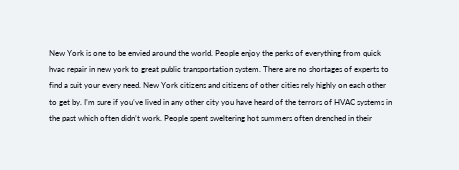New York is one to be envied around the world. People enjoy the perks of everything from quick hvac repair in new york to great public transportation system. There are no shortages of experts to find a suit your every need. New York citizens and citizens of other cities rely highly on each other to get by. I’m sure if you’ve lived in any other city you have heard of the terrors of HVAC systems in the past which often didn’t work. People spent sweltering hot summers often drenched in their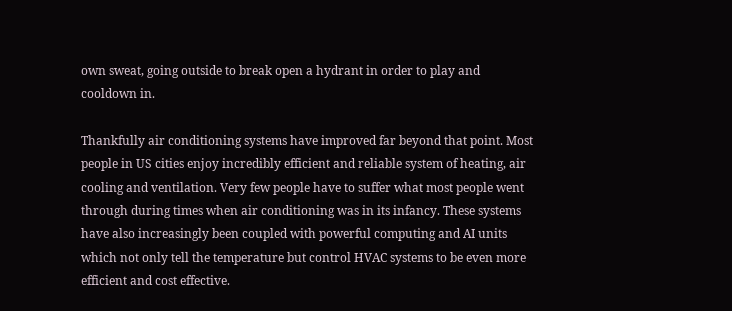own sweat, going outside to break open a hydrant in order to play and cooldown in.

Thankfully air conditioning systems have improved far beyond that point. Most people in US cities enjoy incredibly efficient and reliable system of heating, air cooling and ventilation. Very few people have to suffer what most people went through during times when air conditioning was in its infancy. These systems have also increasingly been coupled with powerful computing and AI units which not only tell the temperature but control HVAC systems to be even more efficient and cost effective.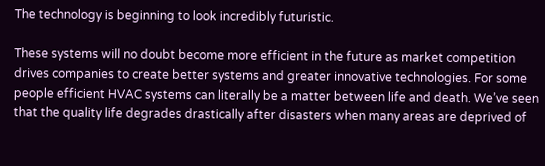The technology is beginning to look incredibly futuristic.

These systems will no doubt become more efficient in the future as market competition drives companies to create better systems and greater innovative technologies. For some people efficient HVAC systems can literally be a matter between life and death. We’ve seen that the quality life degrades drastically after disasters when many areas are deprived of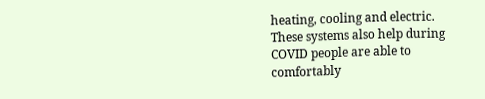heating, cooling and electric. These systems also help during COVID people are able to comfortably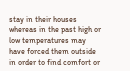stay in their houses whereas in the past high or low temperatures may have forced them outside in order to find comfort or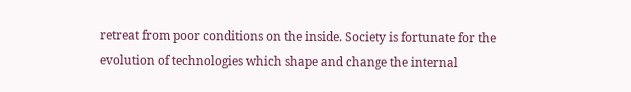retreat from poor conditions on the inside. Society is fortunate for the evolution of technologies which shape and change the internal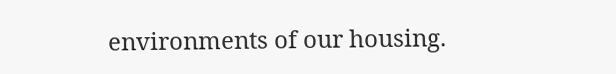environments of our housing.